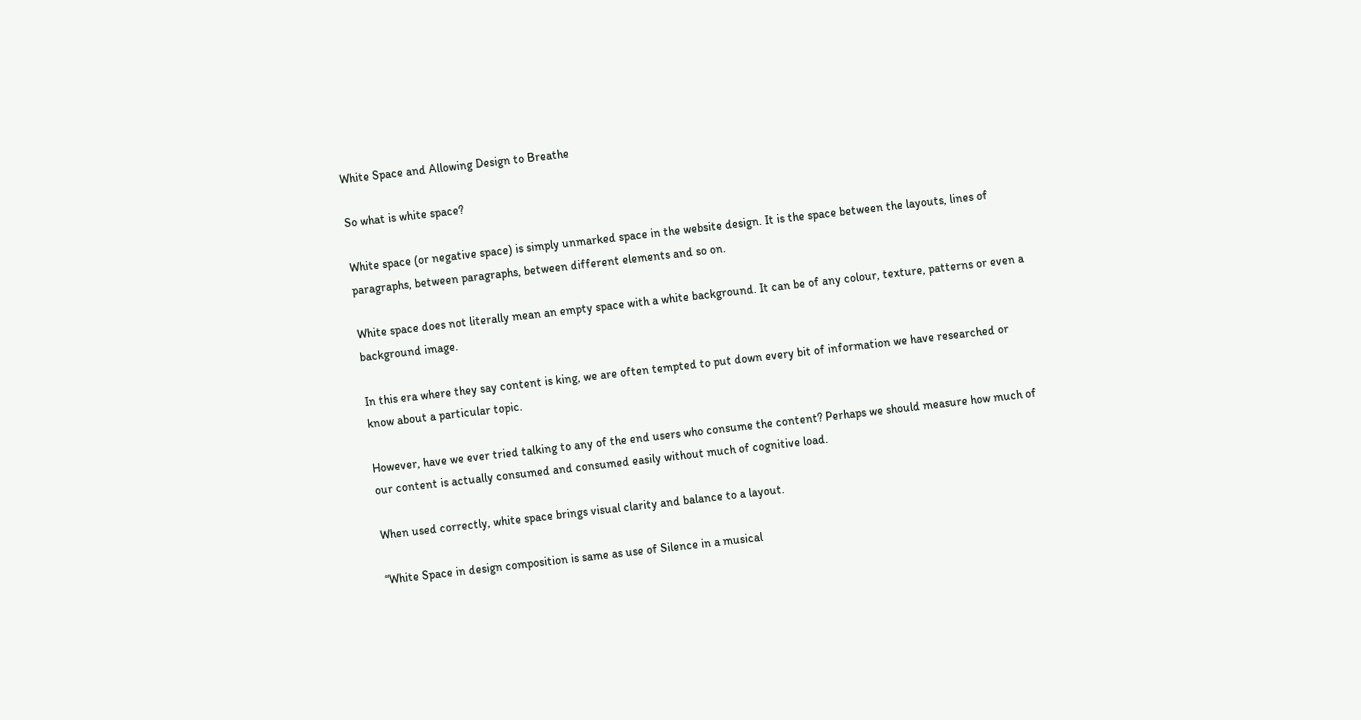White Space and Allowing Design to Breathe

So what is white space?

White space (or negative space) is simply unmarked space in the website design. It is the space between the layouts, lines of paragraphs, between paragraphs, between different elements and so on.

White space does not literally mean an empty space with a white background. It can be of any colour, texture, patterns or even a background image.

In this era where they say content is king, we are often tempted to put down every bit of information we have researched or know about a particular topic.

However, have we ever tried talking to any of the end users who consume the content? Perhaps we should measure how much of our content is actually consumed and consumed easily without much of cognitive load.

When used correctly, white space brings visual clarity and balance to a layout.

“White Space in design composition is same as use of Silence in a musical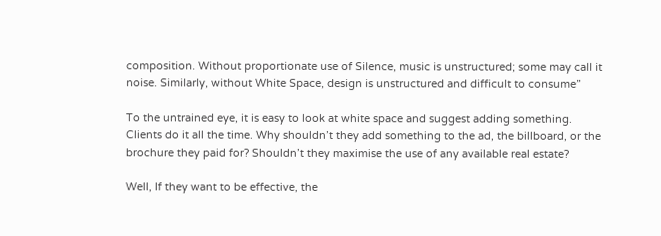composition. Without proportionate use of Silence, music is unstructured; some may call it noise. Similarly, without White Space, design is unstructured and difficult to consume”

To the untrained eye, it is easy to look at white space and suggest adding something. Clients do it all the time. Why shouldn’t they add something to the ad, the billboard, or the brochure they paid for? Shouldn’t they maximise the use of any available real estate?

Well, If they want to be effective, the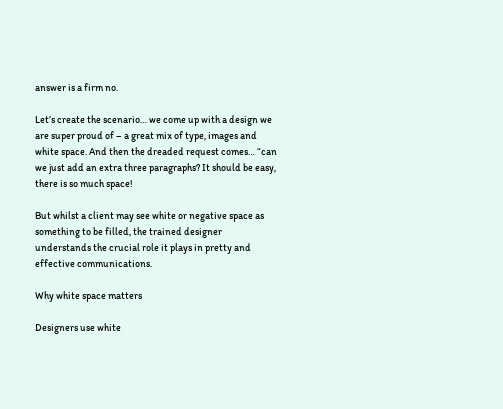answer is a firm no.

Let’s create the scenario… we come up with a design we are super proud of – a great mix of type, images and white space. And then the dreaded request comes… “can we just add an extra three paragraphs? It should be easy, there is so much space!

But whilst a client may see white or negative space as something to be filled, the trained designer understands the crucial role it plays in pretty and effective communications.

Why white space matters

Designers use white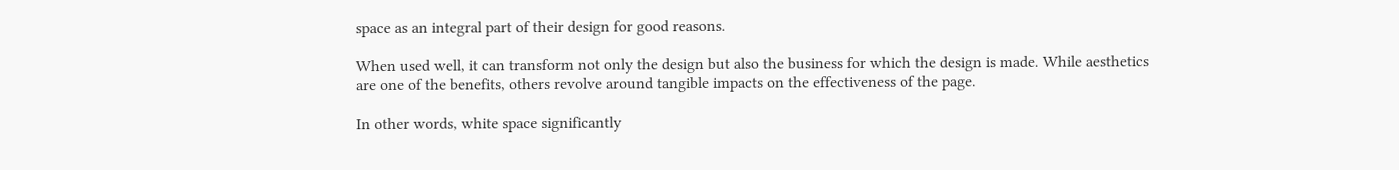space as an integral part of their design for good reasons.

When used well, it can transform not only the design but also the business for which the design is made. While aesthetics are one of the benefits, others revolve around tangible impacts on the effectiveness of the page.

In other words, white space significantly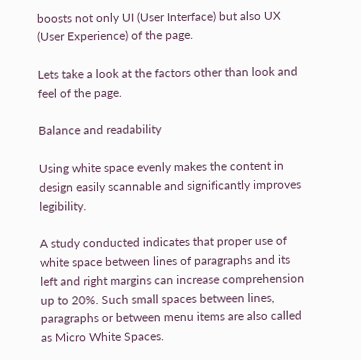boosts not only UI (User Interface) but also UX (User Experience) of the page.

Lets take a look at the factors other than look and feel of the page.

Balance and readability

Using white space evenly makes the content in design easily scannable and significantly improves legibility.

A study conducted indicates that proper use of white space between lines of paragraphs and its left and right margins can increase comprehension up to 20%. Such small spaces between lines, paragraphs or between menu items are also called as Micro White Spaces.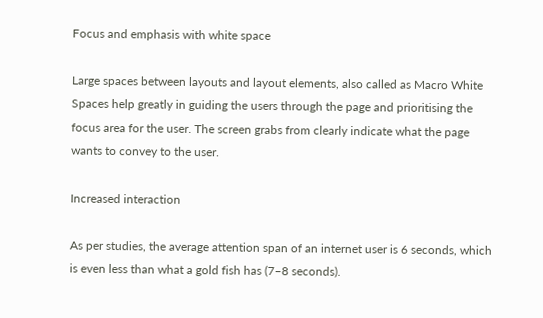Focus and emphasis with white space

Large spaces between layouts and layout elements, also called as Macro White Spaces help greatly in guiding the users through the page and prioritising the focus area for the user. The screen grabs from clearly indicate what the page wants to convey to the user.

Increased interaction

As per studies, the average attention span of an internet user is 6 seconds, which is even less than what a gold fish has (7–8 seconds).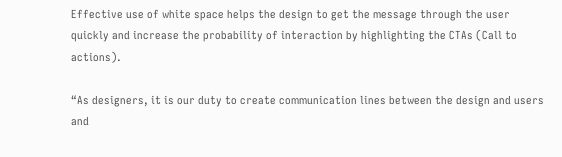Effective use of white space helps the design to get the message through the user quickly and increase the probability of interaction by highlighting the CTAs (Call to actions).

“As designers, it is our duty to create communication lines between the design and users and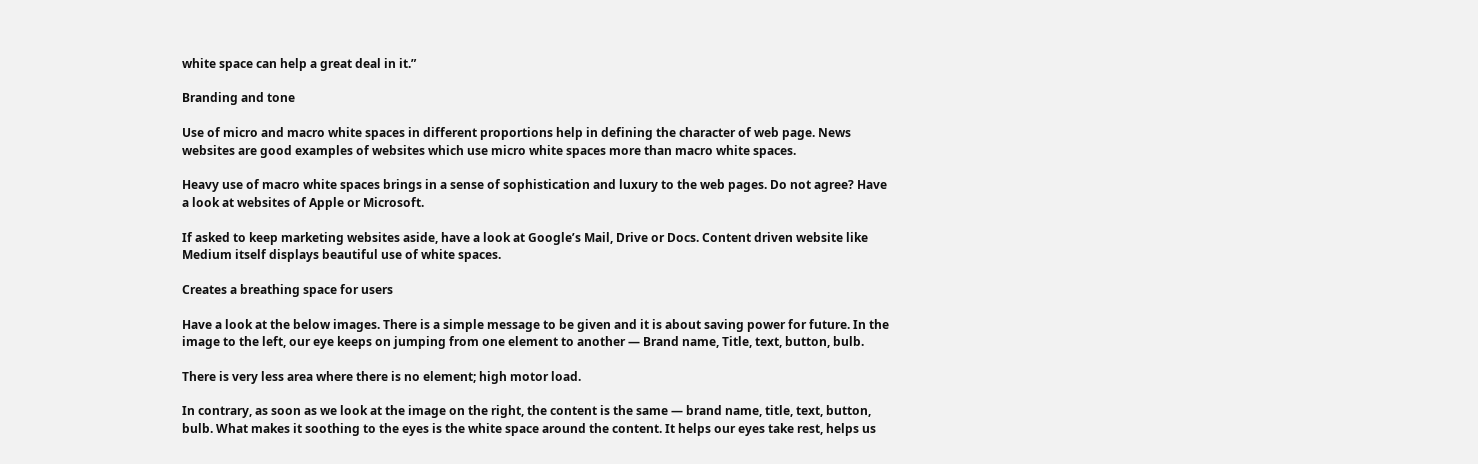white space can help a great deal in it.”

Branding and tone

Use of micro and macro white spaces in different proportions help in defining the character of web page. News websites are good examples of websites which use micro white spaces more than macro white spaces.

Heavy use of macro white spaces brings in a sense of sophistication and luxury to the web pages. Do not agree? Have a look at websites of Apple or Microsoft.

If asked to keep marketing websites aside, have a look at Google’s Mail, Drive or Docs. Content driven website like Medium itself displays beautiful use of white spaces.

Creates a breathing space for users

Have a look at the below images. There is a simple message to be given and it is about saving power for future. In the image to the left, our eye keeps on jumping from one element to another — Brand name, Title, text, button, bulb.

There is very less area where there is no element; high motor load.

In contrary, as soon as we look at the image on the right, the content is the same — brand name, title, text, button, bulb. What makes it soothing to the eyes is the white space around the content. It helps our eyes take rest, helps us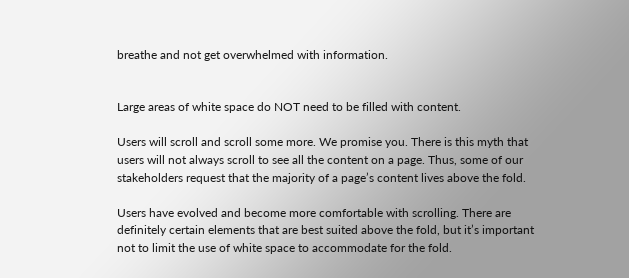breathe and not get overwhelmed with information.


Large areas of white space do NOT need to be filled with content.

Users will scroll and scroll some more. We promise you. There is this myth that users will not always scroll to see all the content on a page. Thus, some of our stakeholders request that the majority of a page’s content lives above the fold.

Users have evolved and become more comfortable with scrolling. There are definitely certain elements that are best suited above the fold, but it’s important not to limit the use of white space to accommodate for the fold.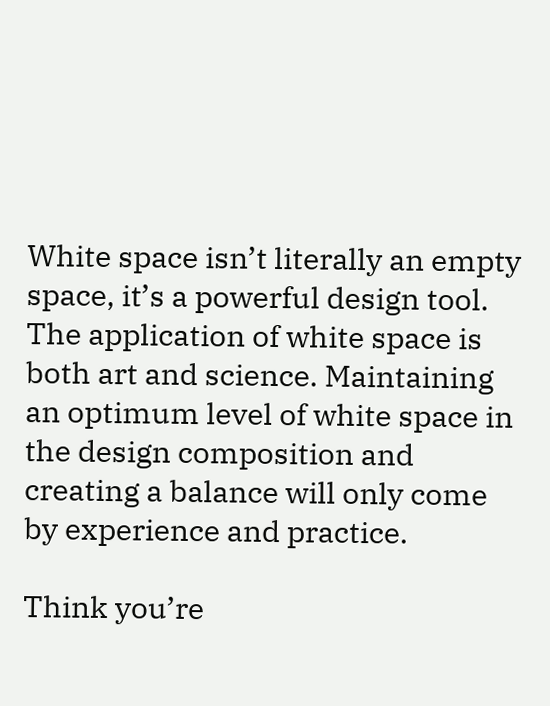White space isn’t literally an empty space, it’s a powerful design tool. The application of white space is both art and science. Maintaining an optimum level of white space in the design composition and creating a balance will only come by experience and practice.

Think you’re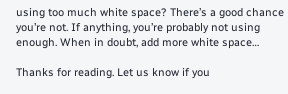using too much white space? There’s a good chance you’re not. If anything, you’re probably not using enough. When in doubt, add more white space…

Thanks for reading. Let us know if you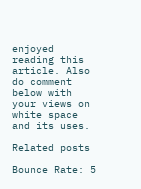enjoyed reading this article. Also do comment below with your views on white space and its uses.

Related posts

Bounce Rate: 5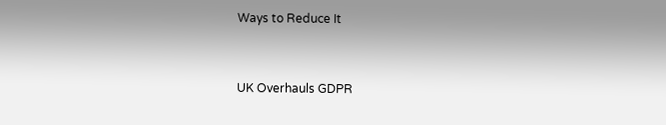Ways to Reduce It


UK Overhauls GDPR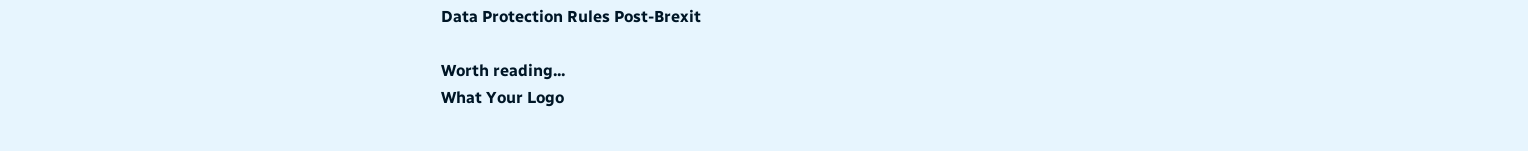Data Protection Rules Post-Brexit

Worth reading...
What Your Logo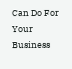Can Do For Your Business